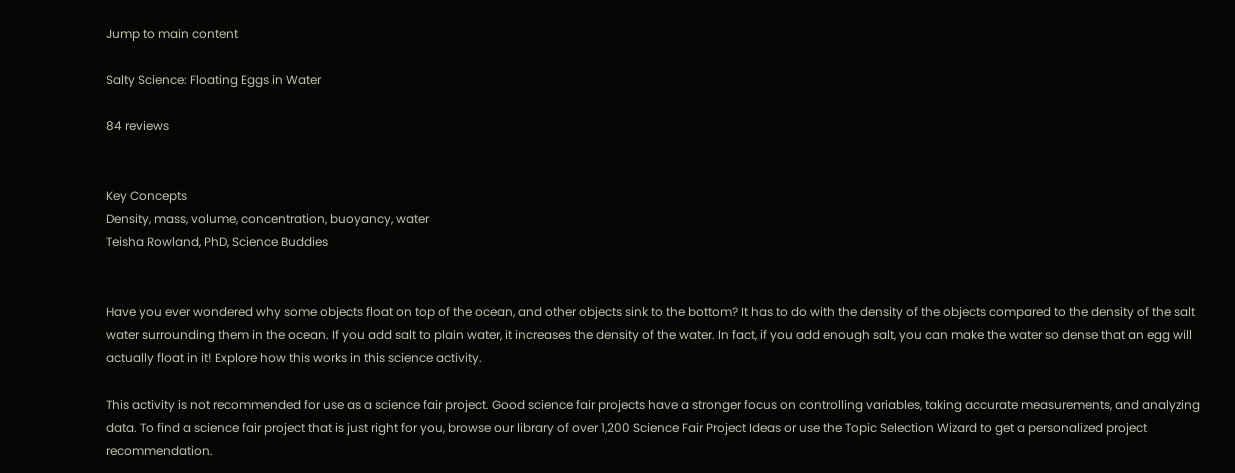Jump to main content

Salty Science: Floating Eggs in Water

84 reviews


Key Concepts
Density, mass, volume, concentration, buoyancy, water
Teisha Rowland, PhD, Science Buddies


Have you ever wondered why some objects float on top of the ocean, and other objects sink to the bottom? It has to do with the density of the objects compared to the density of the salt water surrounding them in the ocean. If you add salt to plain water, it increases the density of the water. In fact, if you add enough salt, you can make the water so dense that an egg will actually float in it! Explore how this works in this science activity.

This activity is not recommended for use as a science fair project. Good science fair projects have a stronger focus on controlling variables, taking accurate measurements, and analyzing data. To find a science fair project that is just right for you, browse our library of over 1,200 Science Fair Project Ideas or use the Topic Selection Wizard to get a personalized project recommendation.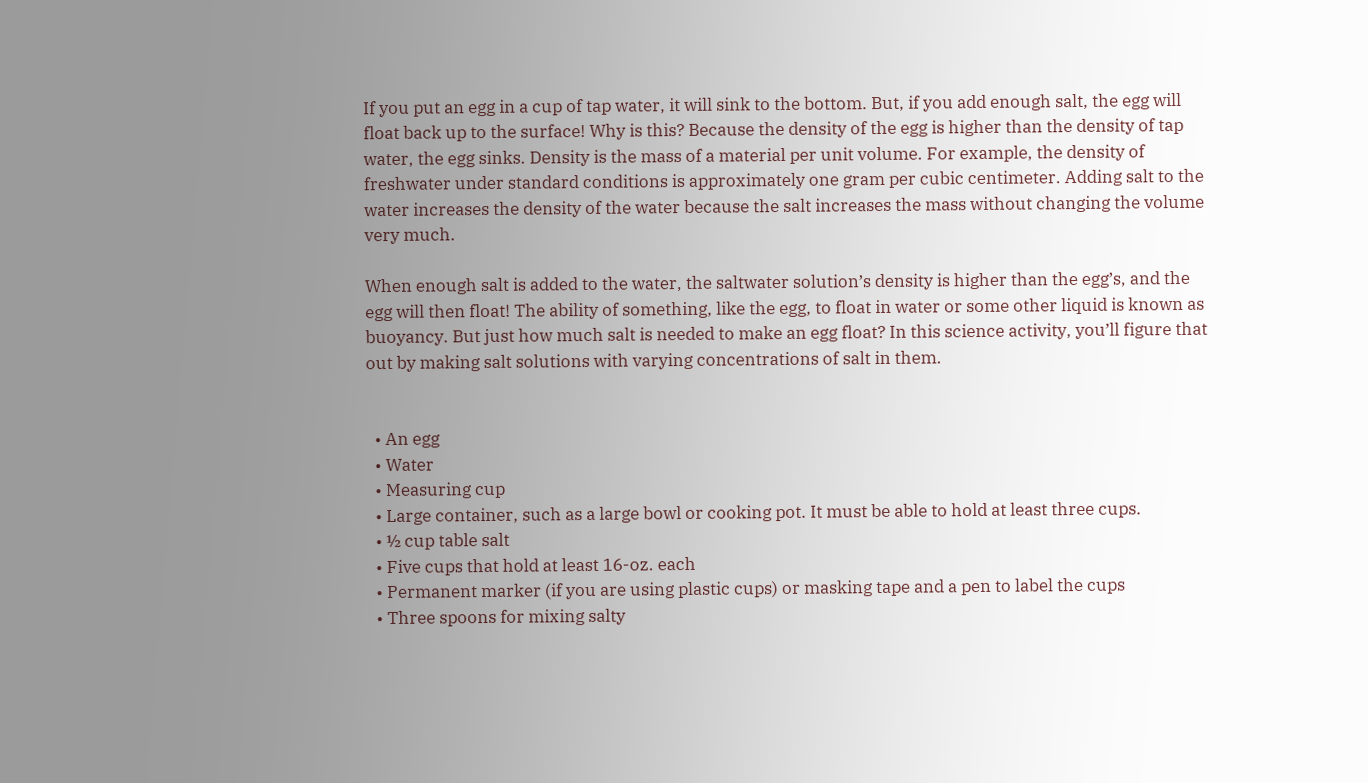If you put an egg in a cup of tap water, it will sink to the bottom. But, if you add enough salt, the egg will float back up to the surface! Why is this? Because the density of the egg is higher than the density of tap water, the egg sinks. Density is the mass of a material per unit volume. For example, the density of freshwater under standard conditions is approximately one gram per cubic centimeter. Adding salt to the water increases the density of the water because the salt increases the mass without changing the volume very much.

When enough salt is added to the water, the saltwater solution’s density is higher than the egg’s, and the egg will then float! The ability of something, like the egg, to float in water or some other liquid is known as buoyancy. But just how much salt is needed to make an egg float? In this science activity, you’ll figure that out by making salt solutions with varying concentrations of salt in them.


  • An egg
  • Water
  • Measuring cup
  • Large container, such as a large bowl or cooking pot. It must be able to hold at least three cups.
  • ½ cup table salt
  • Five cups that hold at least 16-oz. each
  • Permanent marker (if you are using plastic cups) or masking tape and a pen to label the cups
  • Three spoons for mixing salty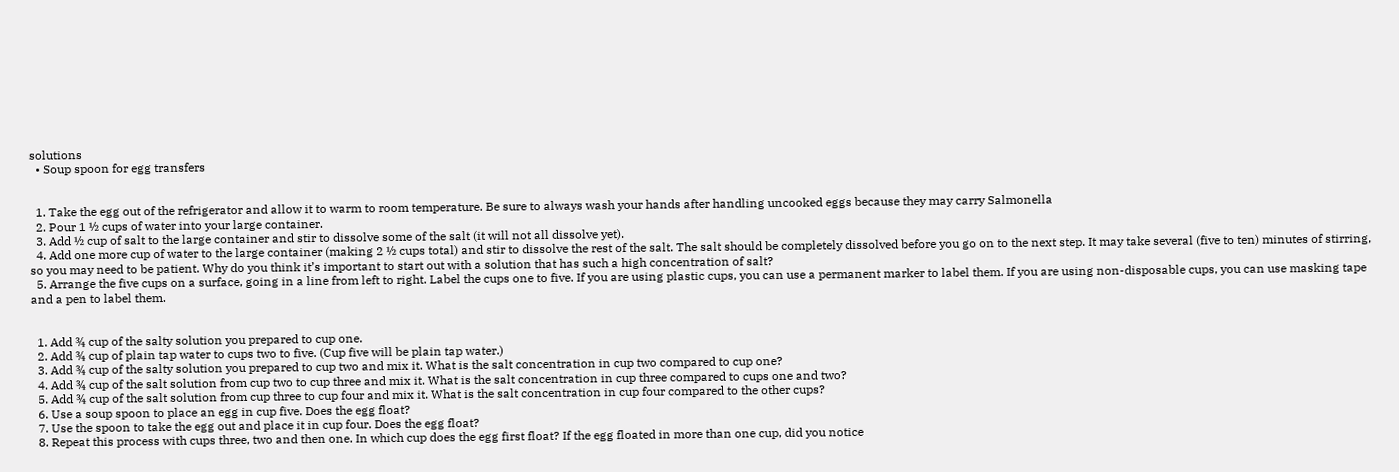solutions
  • Soup spoon for egg transfers


  1. Take the egg out of the refrigerator and allow it to warm to room temperature. Be sure to always wash your hands after handling uncooked eggs because they may carry Salmonella
  2. Pour 1 ½ cups of water into your large container.
  3. Add ½ cup of salt to the large container and stir to dissolve some of the salt (it will not all dissolve yet).
  4. Add one more cup of water to the large container (making 2 ½ cups total) and stir to dissolve the rest of the salt. The salt should be completely dissolved before you go on to the next step. It may take several (five to ten) minutes of stirring, so you may need to be patient. Why do you think it’s important to start out with a solution that has such a high concentration of salt?
  5. Arrange the five cups on a surface, going in a line from left to right. Label the cups one to five. If you are using plastic cups, you can use a permanent marker to label them. If you are using non-disposable cups, you can use masking tape and a pen to label them.


  1. Add ¾ cup of the salty solution you prepared to cup one.
  2. Add ¾ cup of plain tap water to cups two to five. (Cup five will be plain tap water.)
  3. Add ¾ cup of the salty solution you prepared to cup two and mix it. What is the salt concentration in cup two compared to cup one?
  4. Add ¾ cup of the salt solution from cup two to cup three and mix it. What is the salt concentration in cup three compared to cups one and two?
  5. Add ¾ cup of the salt solution from cup three to cup four and mix it. What is the salt concentration in cup four compared to the other cups?
  6. Use a soup spoon to place an egg in cup five. Does the egg float?
  7. Use the spoon to take the egg out and place it in cup four. Does the egg float?
  8. Repeat this process with cups three, two and then one. In which cup does the egg first float? If the egg floated in more than one cup, did you notice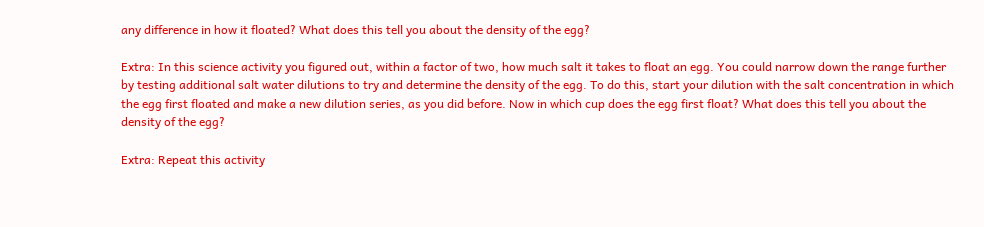any difference in how it floated? What does this tell you about the density of the egg?

Extra: In this science activity you figured out, within a factor of two, how much salt it takes to float an egg. You could narrow down the range further by testing additional salt water dilutions to try and determine the density of the egg. To do this, start your dilution with the salt concentration in which the egg first floated and make a new dilution series, as you did before. Now in which cup does the egg first float? What does this tell you about the density of the egg?

Extra: Repeat this activity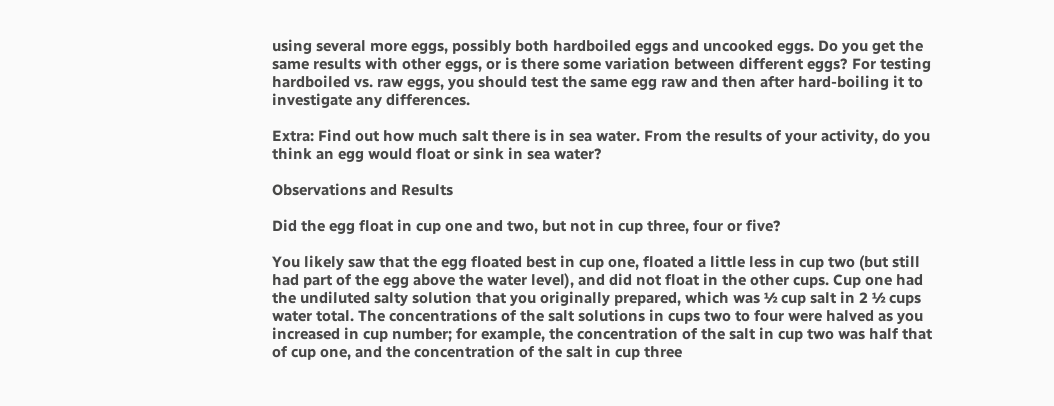using several more eggs, possibly both hardboiled eggs and uncooked eggs. Do you get the same results with other eggs, or is there some variation between different eggs? For testing hardboiled vs. raw eggs, you should test the same egg raw and then after hard-boiling it to investigate any differences.

Extra: Find out how much salt there is in sea water. From the results of your activity, do you think an egg would float or sink in sea water?

Observations and Results

Did the egg float in cup one and two, but not in cup three, four or five?

You likely saw that the egg floated best in cup one, floated a little less in cup two (but still had part of the egg above the water level), and did not float in the other cups. Cup one had the undiluted salty solution that you originally prepared, which was ½ cup salt in 2 ½ cups water total. The concentrations of the salt solutions in cups two to four were halved as you increased in cup number; for example, the concentration of the salt in cup two was half that of cup one, and the concentration of the salt in cup three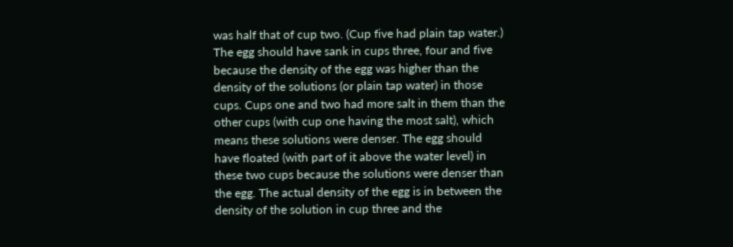was half that of cup two. (Cup five had plain tap water.) The egg should have sank in cups three, four and five because the density of the egg was higher than the density of the solutions (or plain tap water) in those cups. Cups one and two had more salt in them than the other cups (with cup one having the most salt), which means these solutions were denser. The egg should have floated (with part of it above the water level) in these two cups because the solutions were denser than the egg. The actual density of the egg is in between the density of the solution in cup three and the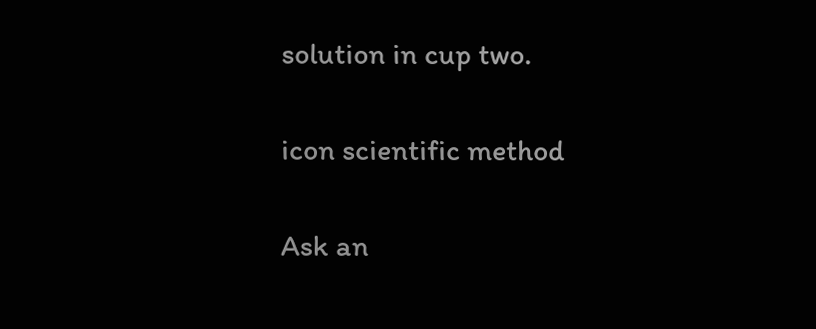solution in cup two.

icon scientific method

Ask an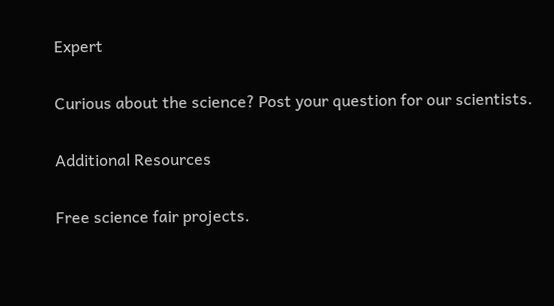Expert

Curious about the science? Post your question for our scientists.

Additional Resources

Free science fair projects.